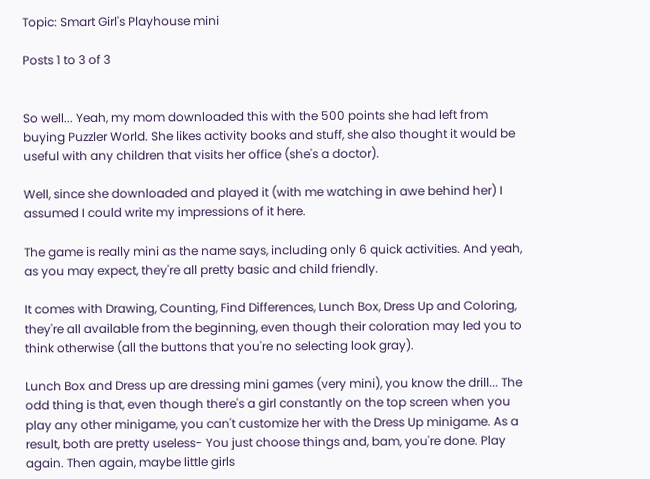Topic: Smart Girl's Playhouse mini

Posts 1 to 3 of 3


So well... Yeah, my mom downloaded this with the 500 points she had left from buying Puzzler World. She likes activity books and stuff, she also thought it would be useful with any children that visits her office (she's a doctor).

Well, since she downloaded and played it (with me watching in awe behind her) I assumed I could write my impressions of it here.

The game is really mini as the name says, including only 6 quick activities. And yeah, as you may expect, they're all pretty basic and child friendly.

It comes with Drawing, Counting, Find Differences, Lunch Box, Dress Up and Coloring, they're all available from the beginning, even though their coloration may led you to think otherwise (all the buttons that you're no selecting look gray).

Lunch Box and Dress up are dressing mini games (very mini), you know the drill... The odd thing is that, even though there's a girl constantly on the top screen when you play any other minigame, you can't customize her with the Dress Up minigame. As a result, both are pretty useless- You just choose things and, bam, you're done. Play again. Then again, maybe little girls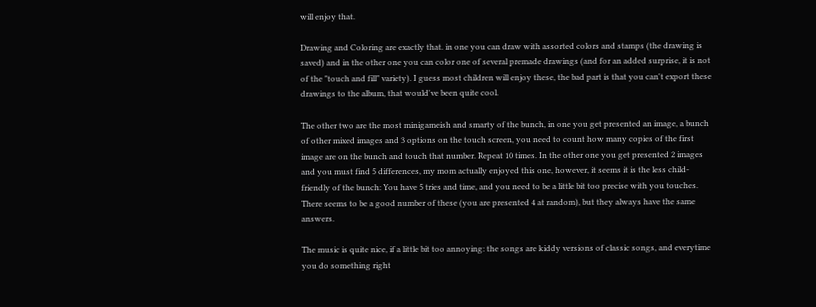will enjoy that.

Drawing and Coloring are exactly that. in one you can draw with assorted colors and stamps (the drawing is saved) and in the other one you can color one of several premade drawings (and for an added surprise, it is not of the "touch and fill" variety). I guess most children will enjoy these, the bad part is that you can't export these drawings to the album, that would've been quite cool.

The other two are the most minigameish and smarty of the bunch, in one you get presented an image, a bunch of other mixed images and 3 options on the touch screen, you need to count how many copies of the first image are on the bunch and touch that number. Repeat 10 times. In the other one you get presented 2 images and you must find 5 differences, my mom actually enjoyed this one, however, it seems it is the less child-friendly of the bunch: You have 5 tries and time, and you need to be a little bit too precise with you touches. There seems to be a good number of these (you are presented 4 at random), but they always have the same answers.

The music is quite nice, if a little bit too annoying: the songs are kiddy versions of classic songs, and everytime you do something right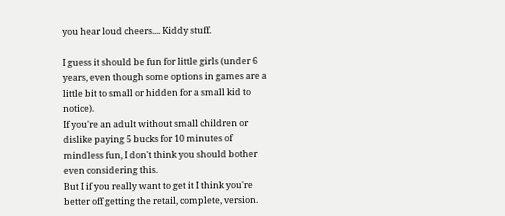you hear loud cheers.... Kiddy stuff.

I guess it should be fun for little girls (under 6 years, even though some options in games are a little bit to small or hidden for a small kid to notice).
If you're an adult without small children or dislike paying 5 bucks for 10 minutes of mindless fun, I don't think you should bother even considering this.
But I if you really want to get it I think you're better off getting the retail, complete, version.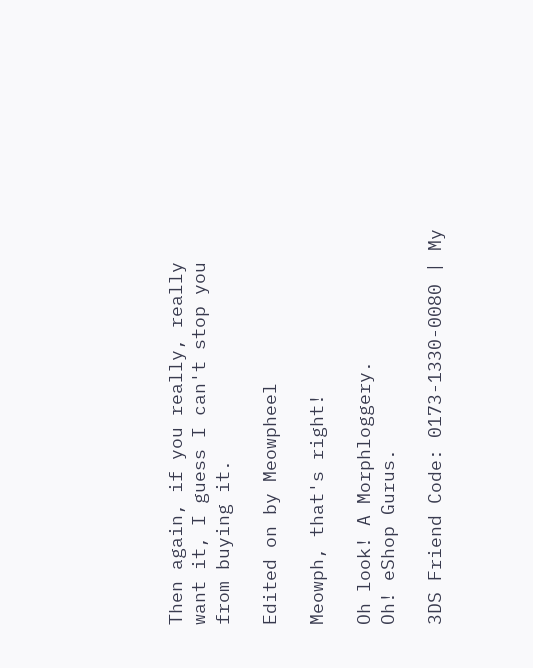Then again, if you really, really want it, I guess I can't stop you from buying it.

Edited on by Meowpheel

Meowph, that's right!

Oh look! A Morphloggery.
Oh! eShop Gurus.

3DS Friend Code: 0173-1330-0080 | My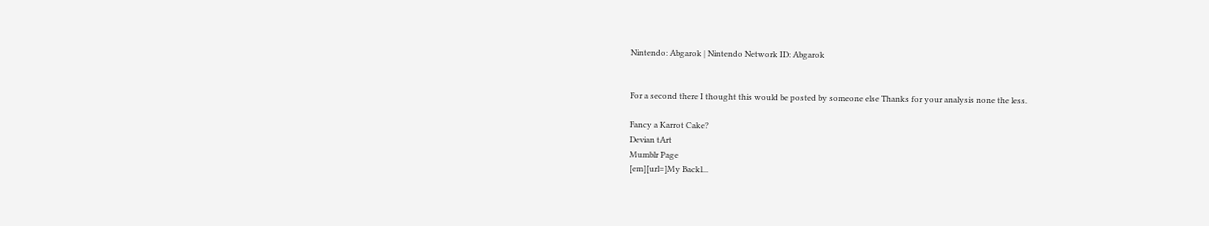Nintendo: Abgarok | Nintendo Network ID: Abgarok


For a second there I thought this would be posted by someone else Thanks for your analysis none the less.

Fancy a Karrot Cake?
Devian tArt
Mumblr Page
[em][url=]My Backl...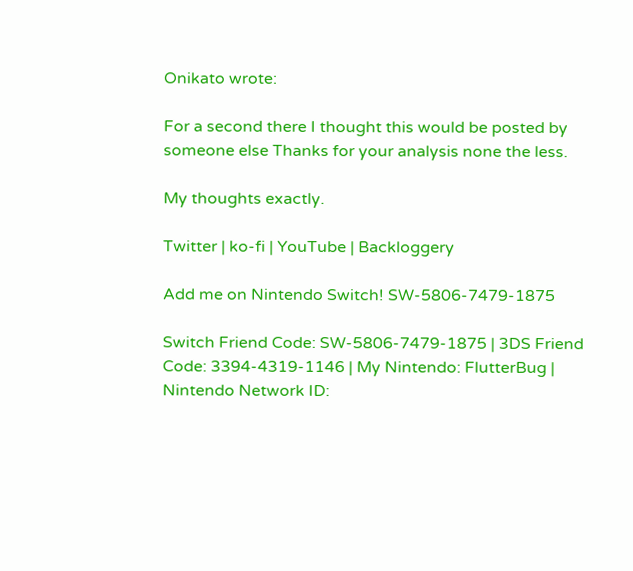Onikato wrote:

For a second there I thought this would be posted by someone else Thanks for your analysis none the less.

My thoughts exactly.

Twitter | ko-fi | YouTube | Backloggery

Add me on Nintendo Switch! SW-5806-7479-1875

Switch Friend Code: SW-5806-7479-1875 | 3DS Friend Code: 3394-4319-1146 | My Nintendo: FlutterBug | Nintendo Network ID: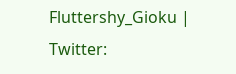Fluttershy_Gioku | Twitter: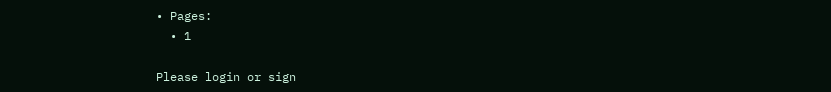• Pages:
  • 1

Please login or sign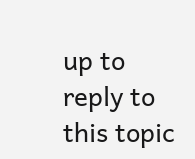up to reply to this topic